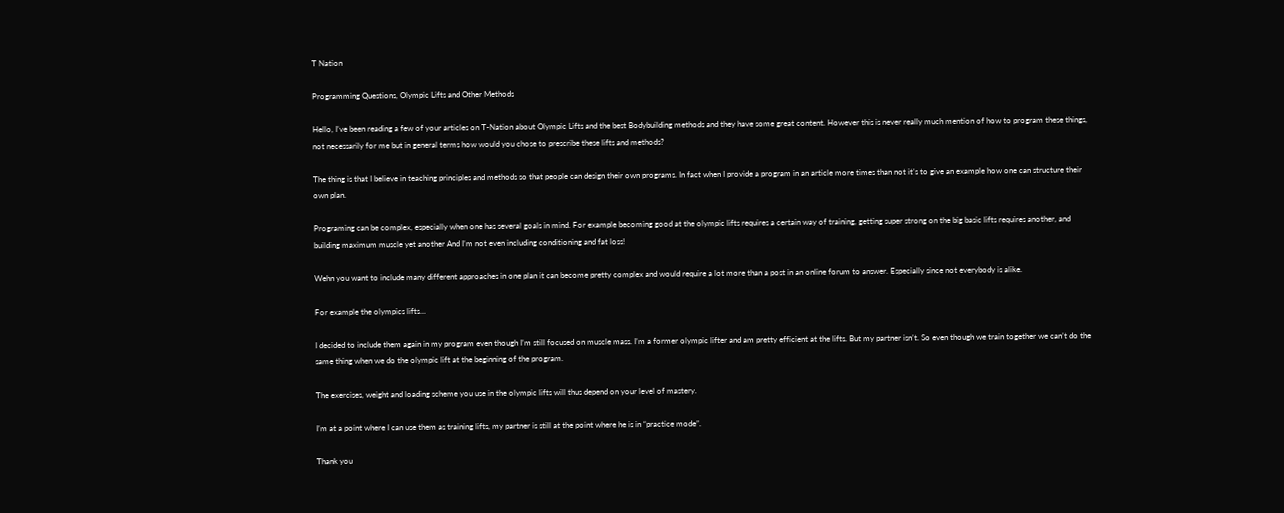T Nation

Programming Questions, Olympic Lifts and Other Methods

Hello, I’ve been reading a few of your articles on T-Nation about Olympic Lifts and the best Bodybuilding methods and they have some great content. However this is never really much mention of how to program these things, not necessarily for me but in general terms how would you chose to prescribe these lifts and methods?

The thing is that I believe in teaching principles and methods so that people can design their own programs. In fact when I provide a program in an article more times than not it’s to give an example how one can structure their own plan.

Programing can be complex, especially when one has several goals in mind. For example becoming good at the olympic lifts requires a certain way of training, getting super strong on the big basic lifts requires another, and building maximum muscle yet another And I’m not even including conditioning and fat loss!

Wehn you want to include many different approaches in one plan it can become pretty complex and would require a lot more than a post in an online forum to answer. Especially since not everybody is alike.

For example the olympics lifts…

I decided to include them again in my program even though I’m still focused on muscle mass. I’m a former olympic lifter and am pretty efficient at the lifts. But my partner isn’t. So even though we train together we can’t do the same thing when we do the olympic lift at the beginning of the program.

The exercises, weight and loading scheme you use in the olympic lifts will thus depend on your level of mastery.

I’m at a point where I can use them as training lifts, my partner is still at the point where he is in “practice mode”.

Thank you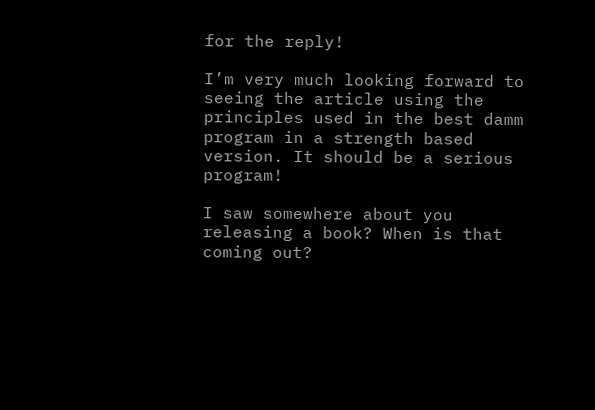for the reply!

I’m very much looking forward to seeing the article using the principles used in the best damm program in a strength based version. It should be a serious program!

I saw somewhere about you releasing a book? When is that coming out?